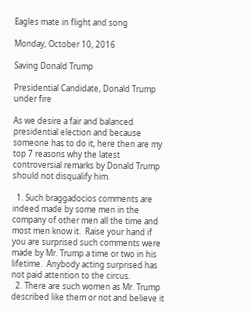Eagles mate in flight and song

Monday, October 10, 2016

Saving Donald Trump

Presidential Candidate, Donald Trump under fire

As we desire a fair and balanced presidential election and because someone has to do it, here then are my top 7 reasons why the latest controversial remarks by Donald Trump should not disqualify him.

  1. Such braggadocios comments are indeed made by some men in the company of other men all the time and most men know it.  Raise your hand if you are surprised such comments were made by Mr. Trump a time or two in his lifetime.  Anybody acting surprised has not paid attention to the circus.
  2. There are such women as Mr. Trump described like them or not and believe it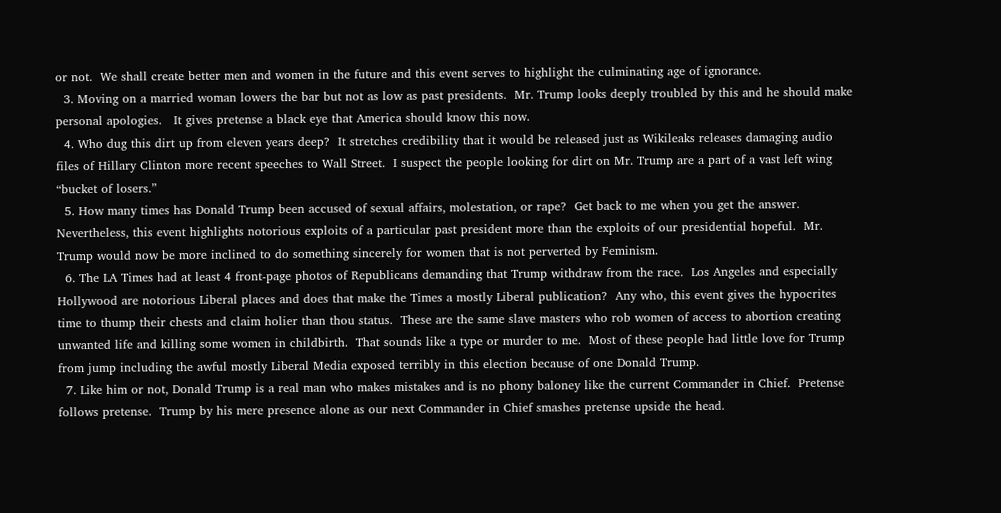or not.  We shall create better men and women in the future and this event serves to highlight the culminating age of ignorance.
  3. Moving on a married woman lowers the bar but not as low as past presidents.  Mr. Trump looks deeply troubled by this and he should make personal apologies.   It gives pretense a black eye that America should know this now.
  4. Who dug this dirt up from eleven years deep?  It stretches credibility that it would be released just as Wikileaks releases damaging audio files of Hillary Clinton more recent speeches to Wall Street.  I suspect the people looking for dirt on Mr. Trump are a part of a vast left wing “bucket of losers.”
  5. How many times has Donald Trump been accused of sexual affairs, molestation, or rape?  Get back to me when you get the answer.   Nevertheless, this event highlights notorious exploits of a particular past president more than the exploits of our presidential hopeful.  Mr. Trump would now be more inclined to do something sincerely for women that is not perverted by Feminism.
  6. The LA Times had at least 4 front-page photos of Republicans demanding that Trump withdraw from the race.  Los Angeles and especially Hollywood are notorious Liberal places and does that make the Times a mostly Liberal publication?  Any who, this event gives the hypocrites time to thump their chests and claim holier than thou status.  These are the same slave masters who rob women of access to abortion creating unwanted life and killing some women in childbirth.  That sounds like a type or murder to me.  Most of these people had little love for Trump from jump including the awful mostly Liberal Media exposed terribly in this election because of one Donald Trump.
  7. Like him or not, Donald Trump is a real man who makes mistakes and is no phony baloney like the current Commander in Chief.  Pretense follows pretense.  Trump by his mere presence alone as our next Commander in Chief smashes pretense upside the head.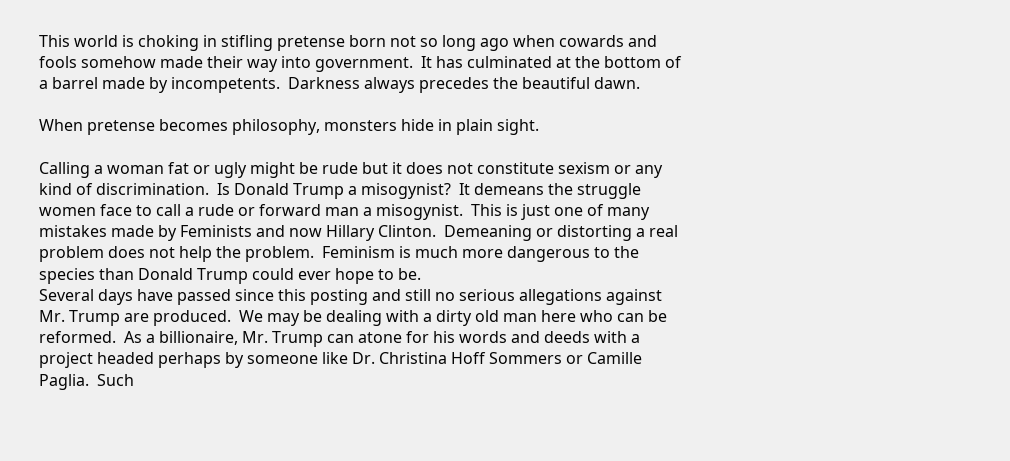This world is choking in stifling pretense born not so long ago when cowards and fools somehow made their way into government.  It has culminated at the bottom of a barrel made by incompetents.  Darkness always precedes the beautiful dawn.

When pretense becomes philosophy, monsters hide in plain sight.

Calling a woman fat or ugly might be rude but it does not constitute sexism or any kind of discrimination.  Is Donald Trump a misogynist?  It demeans the struggle women face to call a rude or forward man a misogynist.  This is just one of many mistakes made by Feminists and now Hillary Clinton.  Demeaning or distorting a real problem does not help the problem.  Feminism is much more dangerous to the species than Donald Trump could ever hope to be.
Several days have passed since this posting and still no serious allegations against Mr. Trump are produced.  We may be dealing with a dirty old man here who can be reformed.  As a billionaire, Mr. Trump can atone for his words and deeds with a project headed perhaps by someone like Dr. Christina Hoff Sommers or Camille Paglia.  Such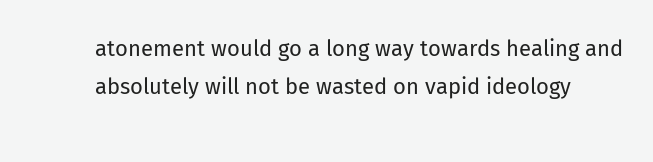atonement would go a long way towards healing and absolutely will not be wasted on vapid ideology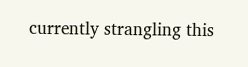currently strangling this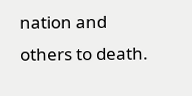nation and others to death.